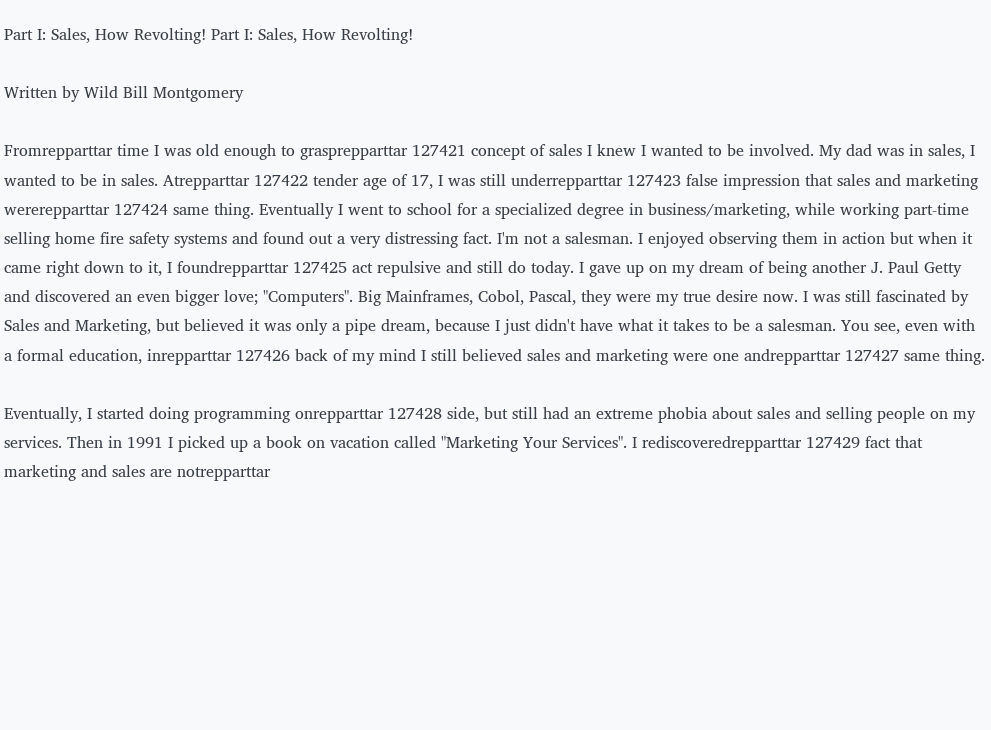Part I: Sales, How Revolting! Part I: Sales, How Revolting!

Written by Wild Bill Montgomery

Fromrepparttar time I was old enough to grasprepparttar 127421 concept of sales I knew I wanted to be involved. My dad was in sales, I wanted to be in sales. Atrepparttar 127422 tender age of 17, I was still underrepparttar 127423 false impression that sales and marketing wererepparttar 127424 same thing. Eventually I went to school for a specialized degree in business/marketing, while working part-time selling home fire safety systems and found out a very distressing fact. I'm not a salesman. I enjoyed observing them in action but when it came right down to it, I foundrepparttar 127425 act repulsive and still do today. I gave up on my dream of being another J. Paul Getty and discovered an even bigger love; "Computers". Big Mainframes, Cobol, Pascal, they were my true desire now. I was still fascinated by Sales and Marketing, but believed it was only a pipe dream, because I just didn't have what it takes to be a salesman. You see, even with a formal education, inrepparttar 127426 back of my mind I still believed sales and marketing were one andrepparttar 127427 same thing.

Eventually, I started doing programming onrepparttar 127428 side, but still had an extreme phobia about sales and selling people on my services. Then in 1991 I picked up a book on vacation called "Marketing Your Services". I rediscoveredrepparttar 127429 fact that marketing and sales are notrepparttar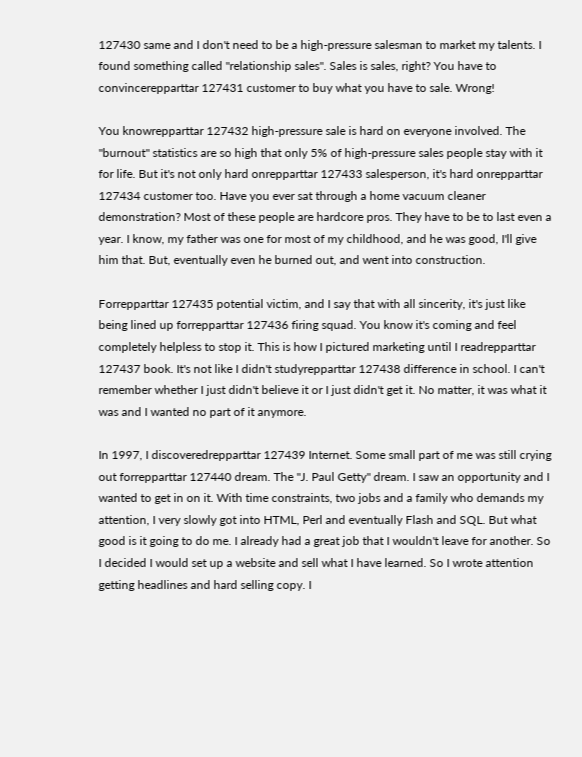127430 same and I don't need to be a high-pressure salesman to market my talents. I found something called "relationship sales". Sales is sales, right? You have to convincerepparttar 127431 customer to buy what you have to sale. Wrong!

You knowrepparttar 127432 high-pressure sale is hard on everyone involved. The "burnout" statistics are so high that only 5% of high-pressure sales people stay with it for life. But it's not only hard onrepparttar 127433 salesperson, it's hard onrepparttar 127434 customer too. Have you ever sat through a home vacuum cleaner demonstration? Most of these people are hardcore pros. They have to be to last even a year. I know, my father was one for most of my childhood, and he was good, I'll give him that. But, eventually even he burned out, and went into construction.

Forrepparttar 127435 potential victim, and I say that with all sincerity, it's just like being lined up forrepparttar 127436 firing squad. You know it's coming and feel completely helpless to stop it. This is how I pictured marketing until I readrepparttar 127437 book. It's not like I didn't studyrepparttar 127438 difference in school. I can't remember whether I just didn't believe it or I just didn't get it. No matter, it was what it was and I wanted no part of it anymore.

In 1997, I discoveredrepparttar 127439 Internet. Some small part of me was still crying out forrepparttar 127440 dream. The "J. Paul Getty" dream. I saw an opportunity and I wanted to get in on it. With time constraints, two jobs and a family who demands my attention, I very slowly got into HTML, Perl and eventually Flash and SQL. But what good is it going to do me. I already had a great job that I wouldn't leave for another. So I decided I would set up a website and sell what I have learned. So I wrote attention getting headlines and hard selling copy. I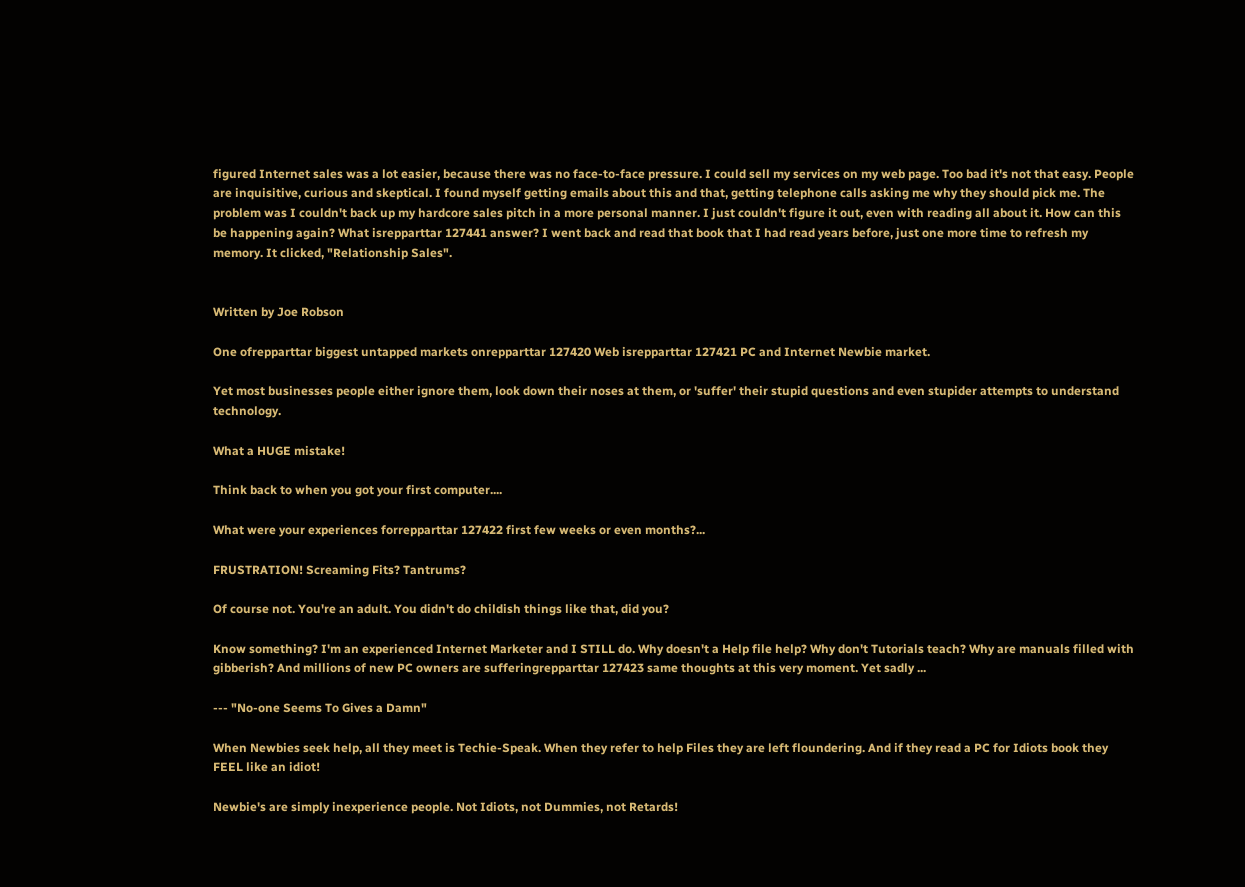figured Internet sales was a lot easier, because there was no face-to-face pressure. I could sell my services on my web page. Too bad it's not that easy. People are inquisitive, curious and skeptical. I found myself getting emails about this and that, getting telephone calls asking me why they should pick me. The problem was I couldn't back up my hardcore sales pitch in a more personal manner. I just couldn't figure it out, even with reading all about it. How can this be happening again? What isrepparttar 127441 answer? I went back and read that book that I had read years before, just one more time to refresh my memory. It clicked, "Relationship Sales".


Written by Joe Robson

One ofrepparttar biggest untapped markets onrepparttar 127420 Web isrepparttar 127421 PC and Internet Newbie market.

Yet most businesses people either ignore them, look down their noses at them, or 'suffer' their stupid questions and even stupider attempts to understand technology.

What a HUGE mistake!

Think back to when you got your first computer....

What were your experiences forrepparttar 127422 first few weeks or even months?...

FRUSTRATION! Screaming Fits? Tantrums?

Of course not. You're an adult. You didn't do childish things like that, did you?

Know something? I'm an experienced Internet Marketer and I STILL do. Why doesn't a Help file help? Why don't Tutorials teach? Why are manuals filled with gibberish? And millions of new PC owners are sufferingrepparttar 127423 same thoughts at this very moment. Yet sadly ...

--- "No-one Seems To Gives a Damn"

When Newbies seek help, all they meet is Techie-Speak. When they refer to help Files they are left floundering. And if they read a PC for Idiots book they FEEL like an idiot!

Newbie's are simply inexperience people. Not Idiots, not Dummies, not Retards!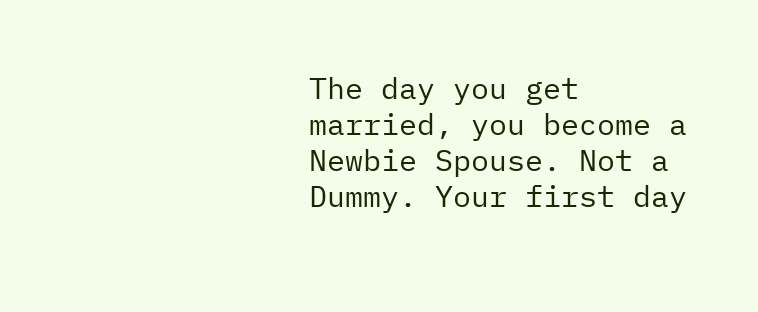The day you get married, you become a Newbie Spouse. Not a Dummy. Your first day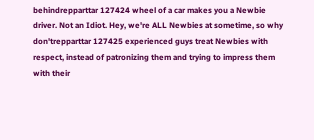behindrepparttar 127424 wheel of a car makes you a Newbie driver. Not an Idiot. Hey, we're ALL Newbies at sometime, so why don'trepparttar 127425 experienced guys treat Newbies with respect, instead of patronizing them and trying to impress them with their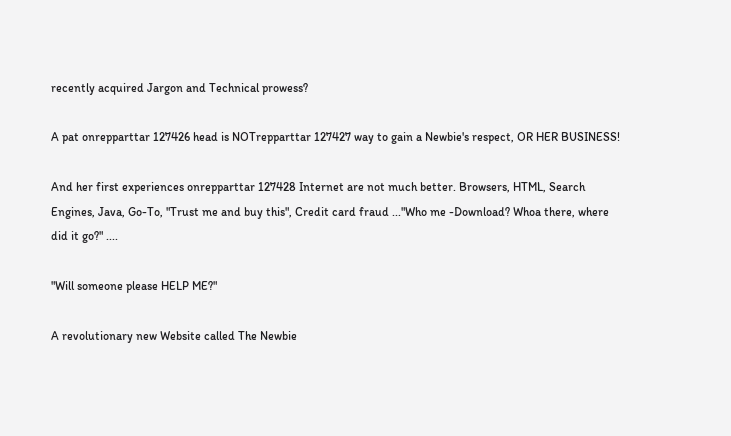recently acquired Jargon and Technical prowess?

A pat onrepparttar 127426 head is NOTrepparttar 127427 way to gain a Newbie's respect, OR HER BUSINESS!

And her first experiences onrepparttar 127428 Internet are not much better. Browsers, HTML, Search Engines, Java, Go-To, "Trust me and buy this", Credit card fraud ..."Who me -Download? Whoa there, where did it go?" ....

"Will someone please HELP ME?"

A revolutionary new Website called The Newbie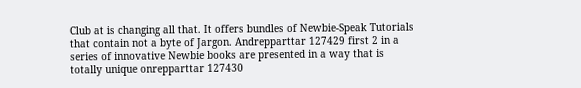Club at is changing all that. It offers bundles of Newbie-Speak Tutorials that contain not a byte of Jargon. Andrepparttar 127429 first 2 in a series of innovative Newbie books are presented in a way that is totally unique onrepparttar 127430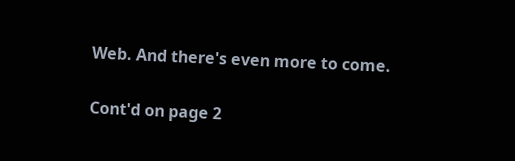Web. And there's even more to come.

Cont'd on page 2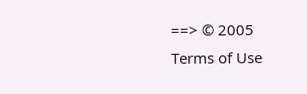==> © 2005
Terms of Use